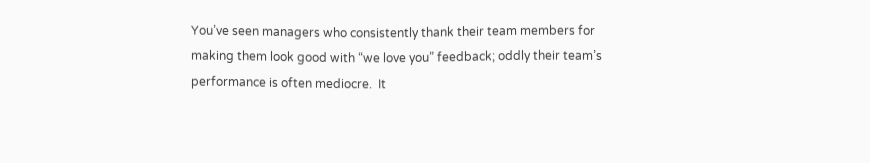You’ve seen managers who consistently thank their team members for making them look good with “we love you” feedback; oddly their team’s performance is often mediocre.  It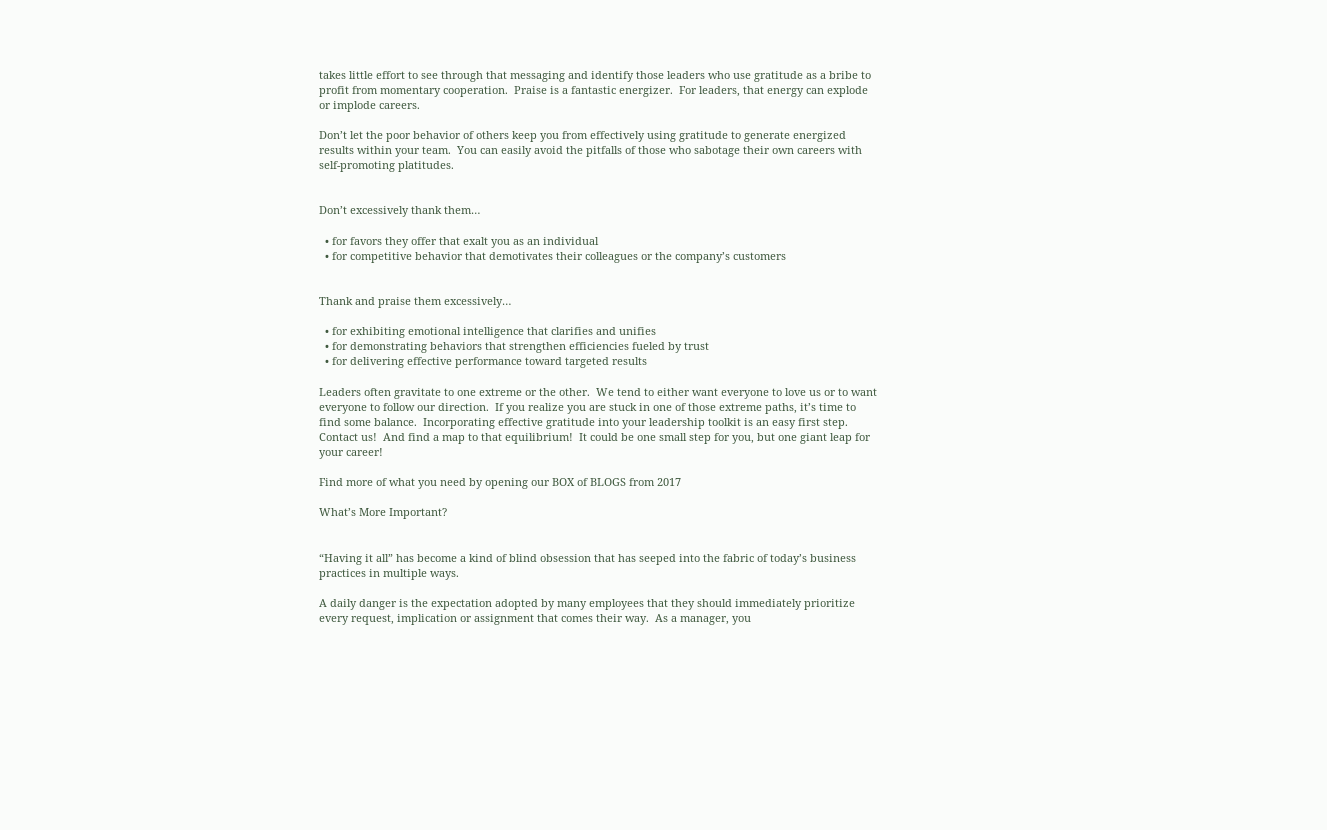takes little effort to see through that messaging and identify those leaders who use gratitude as a bribe to profit from momentary cooperation.  Praise is a fantastic energizer.  For leaders, that energy can explode or implode careers.

Don’t let the poor behavior of others keep you from effectively using gratitude to generate energized results within your team.  You can easily avoid the pitfalls of those who sabotage their own careers with self-promoting platitudes.


Don’t excessively thank them…

  • for favors they offer that exalt you as an individual
  • for competitive behavior that demotivates their colleagues or the company’s customers


Thank and praise them excessively…

  • for exhibiting emotional intelligence that clarifies and unifies
  • for demonstrating behaviors that strengthen efficiencies fueled by trust
  • for delivering effective performance toward targeted results

Leaders often gravitate to one extreme or the other.  We tend to either want everyone to love us or to want everyone to follow our direction.  If you realize you are stuck in one of those extreme paths, it’s time to find some balance.  Incorporating effective gratitude into your leadership toolkit is an easy first step.  Contact us!  And find a map to that equilibrium!  It could be one small step for you, but one giant leap for your career!

Find more of what you need by opening our BOX of BLOGS from 2017

What’s More Important?


“Having it all” has become a kind of blind obsession that has seeped into the fabric of today’s business practices in multiple ways.

A daily danger is the expectation adopted by many employees that they should immediately prioritize every request, implication or assignment that comes their way.  As a manager, you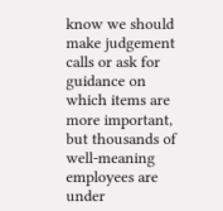know we should make judgement calls or ask for guidance on which items are more important, but thousands of well-meaning employees are under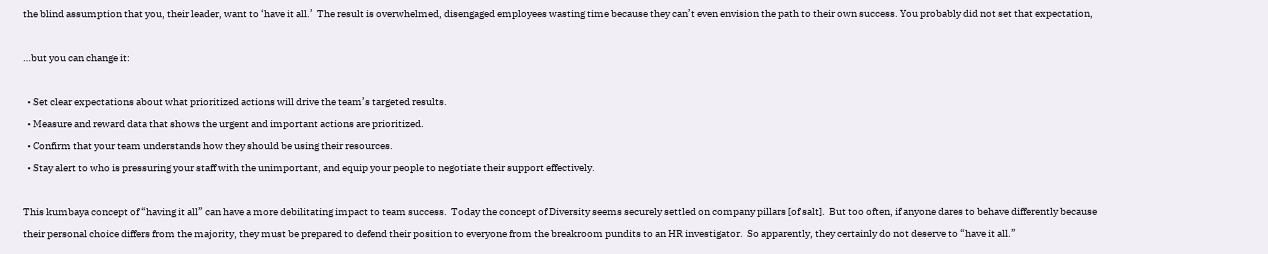the blind assumption that you, their leader, want to ‘have it all.’  The result is overwhelmed, disengaged employees wasting time because they can’t even envision the path to their own success. You probably did not set that expectation,

…but you can change it:

  • Set clear expectations about what prioritized actions will drive the team’s targeted results.
  • Measure and reward data that shows the urgent and important actions are prioritized.
  • Confirm that your team understands how they should be using their resources.
  • Stay alert to who is pressuring your staff with the unimportant, and equip your people to negotiate their support effectively.

This kumbaya concept of “having it all” can have a more debilitating impact to team success.  Today the concept of Diversity seems securely settled on company pillars [of salt].  But too often, if anyone dares to behave differently because their personal choice differs from the majority, they must be prepared to defend their position to everyone from the breakroom pundits to an HR investigator.  So apparently, they certainly do not deserve to “have it all.”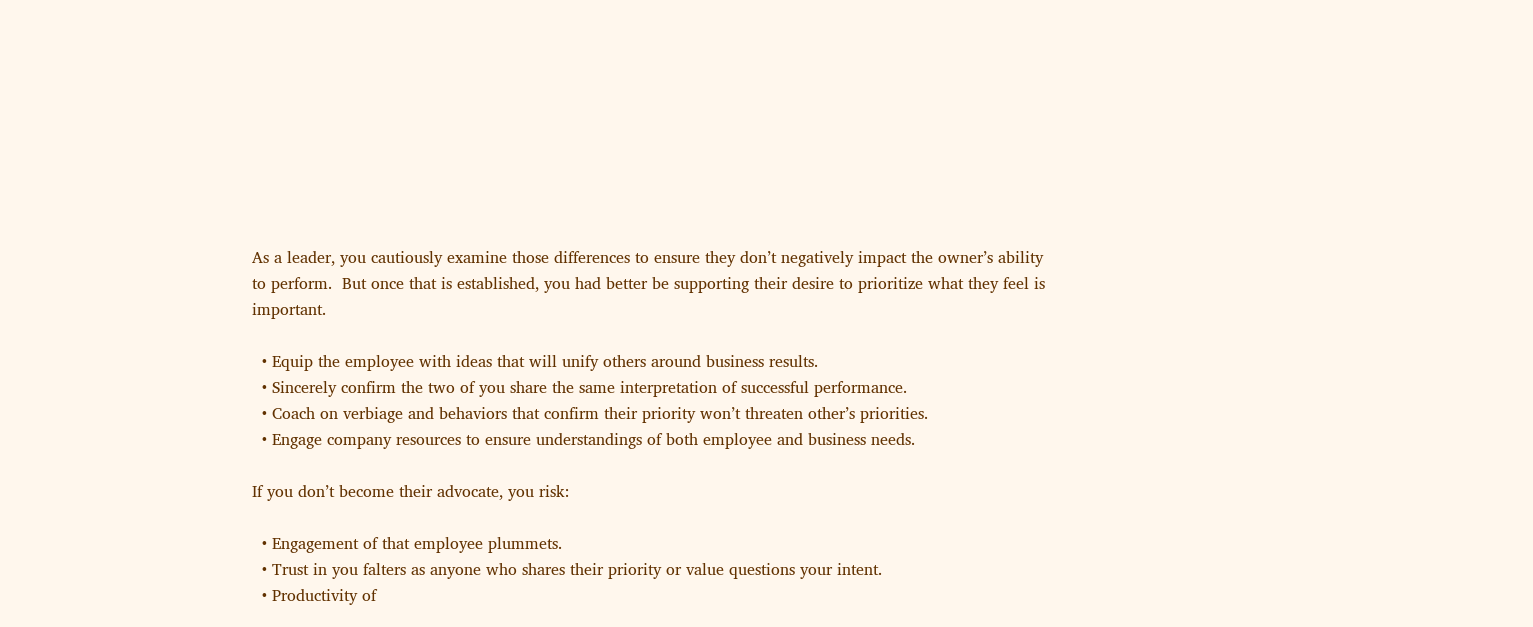As a leader, you cautiously examine those differences to ensure they don’t negatively impact the owner’s ability to perform.  But once that is established, you had better be supporting their desire to prioritize what they feel is important.

  • Equip the employee with ideas that will unify others around business results.
  • Sincerely confirm the two of you share the same interpretation of successful performance.
  • Coach on verbiage and behaviors that confirm their priority won’t threaten other’s priorities.
  • Engage company resources to ensure understandings of both employee and business needs.

If you don’t become their advocate, you risk:

  • Engagement of that employee plummets.
  • Trust in you falters as anyone who shares their priority or value questions your intent.
  • Productivity of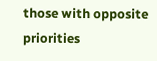those with opposite priorities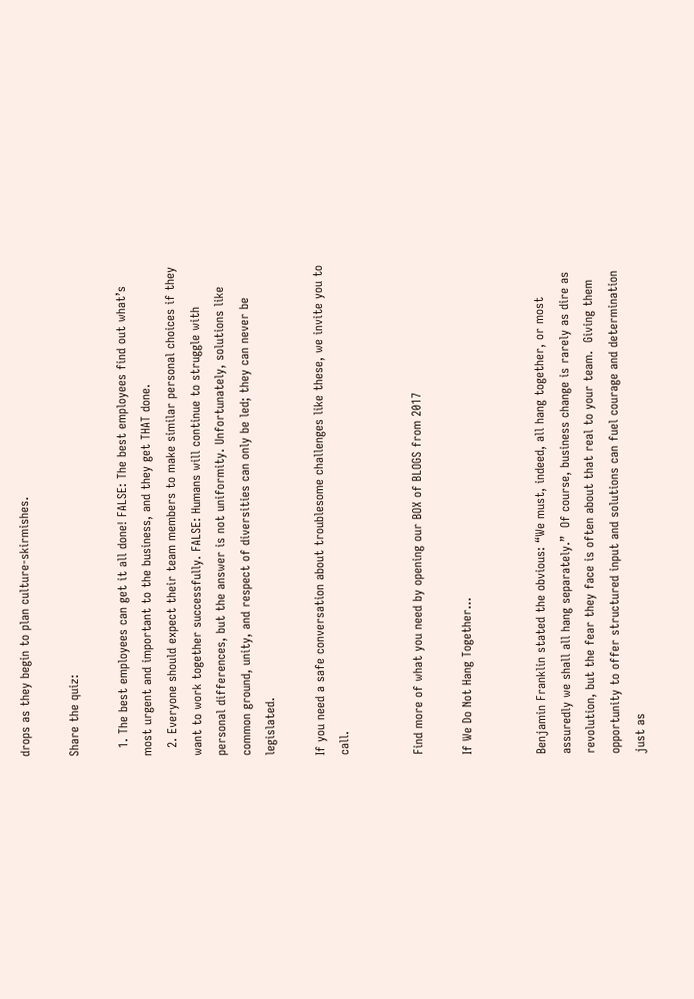drops as they begin to plan culture-skirmishes.

Share the quiz:

  1. The best employees can get it all done! FALSE: The best employees find out what’s most urgent and important to the business, and they get THAT done.
  2. Everyone should expect their team members to make similar personal choices if they want to work together successfully. FALSE: Humans will continue to struggle with personal differences, but the answer is not uniformity. Unfortunately, solutions like common ground, unity, and respect of diversities can only be led; they can never be legislated.

If you need a safe conversation about troublesome challenges like these, we invite you to call.


Find more of what you need by opening our BOX of BLOGS from 2017

If We Do Not Hang Together…


Benjamin Franklin stated the obvious: “We must, indeed, all hang together, or most assuredly we shall all hang separately.”  Of course, business change is rarely as dire as revolution, but the fear they face is often about that real to your team.  Giving them opportunity to offer structured input and solutions can fuel courage and determination just as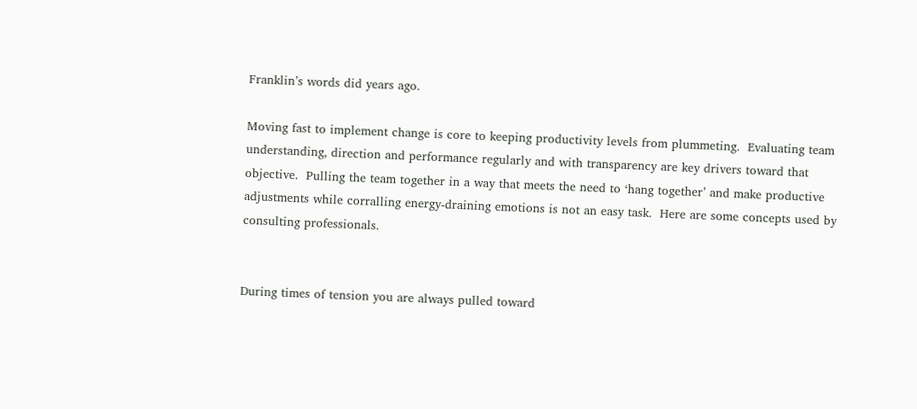Franklin’s words did years ago.

Moving fast to implement change is core to keeping productivity levels from plummeting.  Evaluating team understanding, direction and performance regularly and with transparency are key drivers toward that objective.  Pulling the team together in a way that meets the need to ‘hang together’ and make productive adjustments while corralling energy-draining emotions is not an easy task.  Here are some concepts used by consulting professionals.


During times of tension you are always pulled toward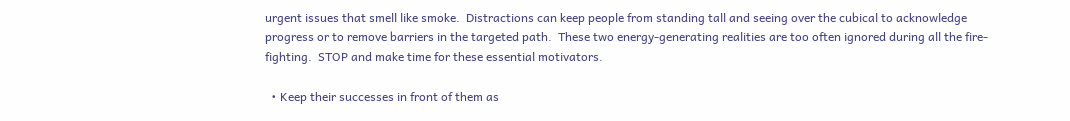urgent issues that smell like smoke.  Distractions can keep people from standing tall and seeing over the cubical to acknowledge progress or to remove barriers in the targeted path.  These two energy-generating realities are too often ignored during all the fire-fighting.  STOP and make time for these essential motivators.

  • Keep their successes in front of them as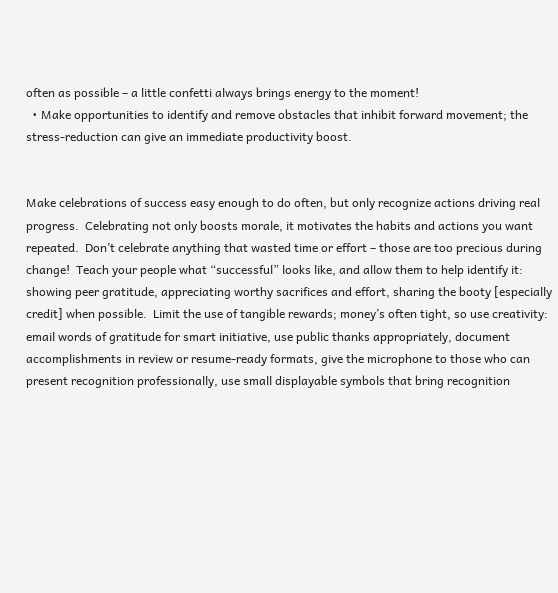often as possible – a little confetti always brings energy to the moment!
  • Make opportunities to identify and remove obstacles that inhibit forward movement; the stress-reduction can give an immediate productivity boost.


Make celebrations of success easy enough to do often, but only recognize actions driving real progress.  Celebrating not only boosts morale, it motivates the habits and actions you want repeated.  Don’t celebrate anything that wasted time or effort – those are too precious during change!  Teach your people what “successful” looks like, and allow them to help identify it: showing peer gratitude, appreciating worthy sacrifices and effort, sharing the booty [especially credit] when possible.  Limit the use of tangible rewards; money’s often tight, so use creativity: email words of gratitude for smart initiative, use public thanks appropriately, document accomplishments in review or resume-ready formats, give the microphone to those who can present recognition professionally, use small displayable symbols that bring recognition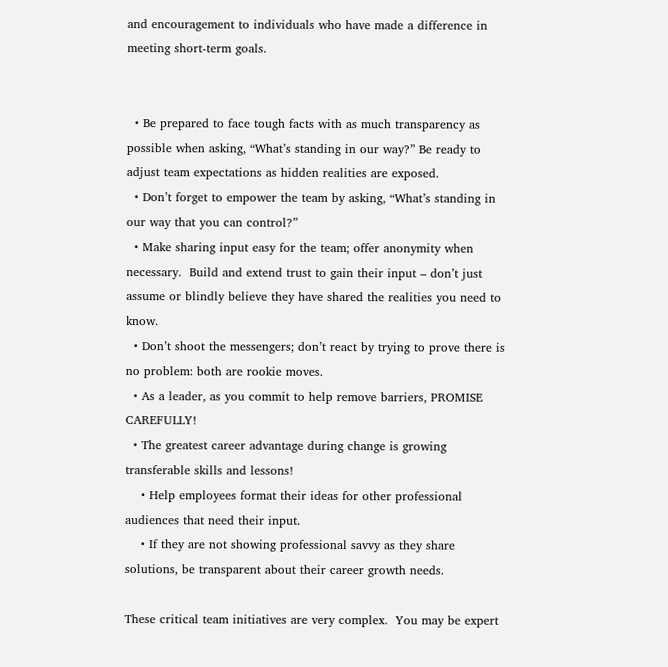and encouragement to individuals who have made a difference in meeting short-term goals.


  • Be prepared to face tough facts with as much transparency as possible when asking, “What’s standing in our way?” Be ready to adjust team expectations as hidden realities are exposed.
  • Don’t forget to empower the team by asking, “What’s standing in our way that you can control?”
  • Make sharing input easy for the team; offer anonymity when necessary.  Build and extend trust to gain their input – don’t just assume or blindly believe they have shared the realities you need to know.
  • Don’t shoot the messengers; don’t react by trying to prove there is no problem: both are rookie moves.
  • As a leader, as you commit to help remove barriers, PROMISE CAREFULLY!
  • The greatest career advantage during change is growing transferable skills and lessons!
    • Help employees format their ideas for other professional audiences that need their input.
    • If they are not showing professional savvy as they share solutions, be transparent about their career growth needs.

These critical team initiatives are very complex.  You may be expert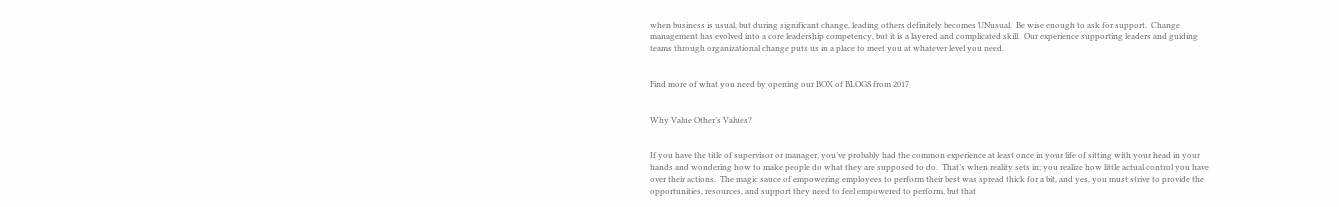when business is usual, but during significant change, leading others definitely becomes UNusual.  Be wise enough to ask for support.  Change management has evolved into a core leadership competency, but it is a layered and complicated skill.  Our experience supporting leaders and guiding teams through organizational change puts us in a place to meet you at whatever level you need.


Find more of what you need by opening our BOX of BLOGS from 2017


Why Value Other’s Values?


If you have the title of supervisor or manager, you’ve probably had the common experience at least once in your life of sitting with your head in your hands and wondering how to make people do what they are supposed to do.  That’s when reality sets in; you realize how little actual control you have over their actions.  The magic sauce of empowering employees to perform their best was spread thick for a bit, and yes, you must strive to provide the opportunities, resources, and support they need to feel empowered to perform, but that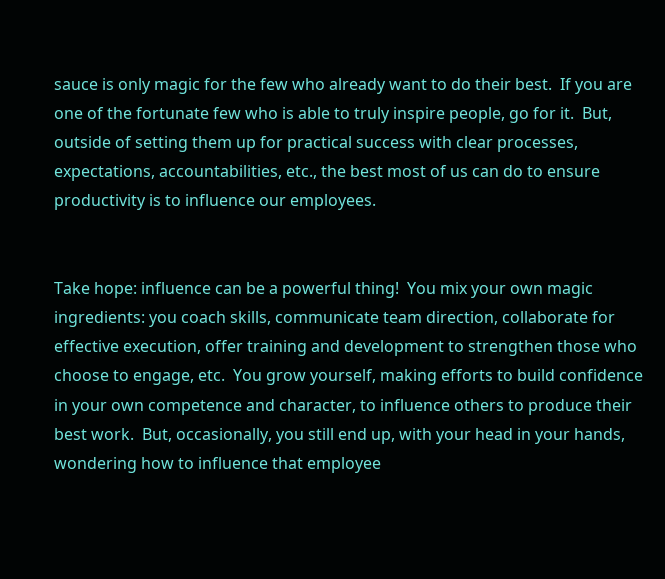sauce is only magic for the few who already want to do their best.  If you are one of the fortunate few who is able to truly inspire people, go for it.  But, outside of setting them up for practical success with clear processes, expectations, accountabilities, etc., the best most of us can do to ensure productivity is to influence our employees.


Take hope: influence can be a powerful thing!  You mix your own magic ingredients: you coach skills, communicate team direction, collaborate for effective execution, offer training and development to strengthen those who choose to engage, etc.  You grow yourself, making efforts to build confidence in your own competence and character, to influence others to produce their best work.  But, occasionally, you still end up, with your head in your hands, wondering how to influence that employee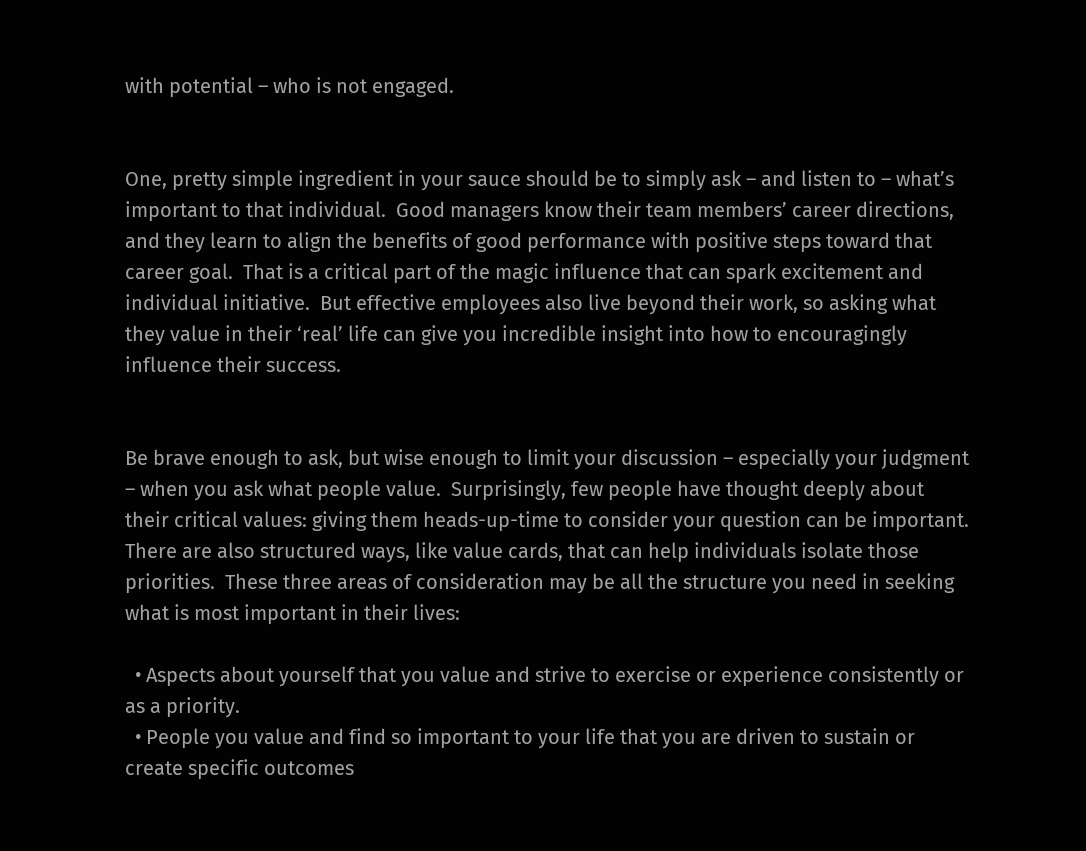with potential – who is not engaged.


One, pretty simple ingredient in your sauce should be to simply ask – and listen to – what’s important to that individual.  Good managers know their team members’ career directions, and they learn to align the benefits of good performance with positive steps toward that career goal.  That is a critical part of the magic influence that can spark excitement and individual initiative.  But effective employees also live beyond their work, so asking what they value in their ‘real’ life can give you incredible insight into how to encouragingly influence their success.


Be brave enough to ask, but wise enough to limit your discussion – especially your judgment – when you ask what people value.  Surprisingly, few people have thought deeply about their critical values: giving them heads-up-time to consider your question can be important.  There are also structured ways, like value cards, that can help individuals isolate those priorities.  These three areas of consideration may be all the structure you need in seeking what is most important in their lives:

  • Aspects about yourself that you value and strive to exercise or experience consistently or as a priority.
  • People you value and find so important to your life that you are driven to sustain or create specific outcomes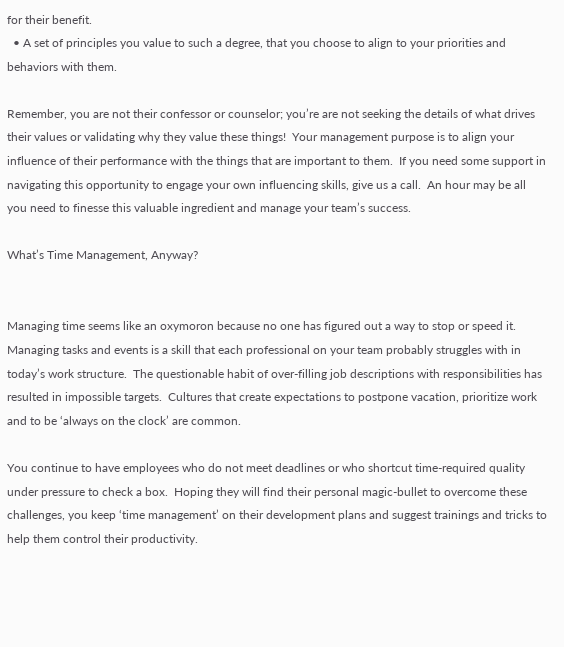for their benefit.
  • A set of principles you value to such a degree, that you choose to align to your priorities and behaviors with them.

Remember, you are not their confessor or counselor; you’re are not seeking the details of what drives their values or validating why they value these things!  Your management purpose is to align your influence of their performance with the things that are important to them.  If you need some support in navigating this opportunity to engage your own influencing skills, give us a call.  An hour may be all you need to finesse this valuable ingredient and manage your team’s success.

What’s Time Management, Anyway?


Managing time seems like an oxymoron because no one has figured out a way to stop or speed it.  Managing tasks and events is a skill that each professional on your team probably struggles with in today’s work structure.  The questionable habit of over-filling job descriptions with responsibilities has resulted in impossible targets.  Cultures that create expectations to postpone vacation, prioritize work and to be ‘always on the clock’ are common.

You continue to have employees who do not meet deadlines or who shortcut time-required quality under pressure to check a box.  Hoping they will find their personal magic-bullet to overcome these challenges, you keep ‘time management’ on their development plans and suggest trainings and tricks to help them control their productivity.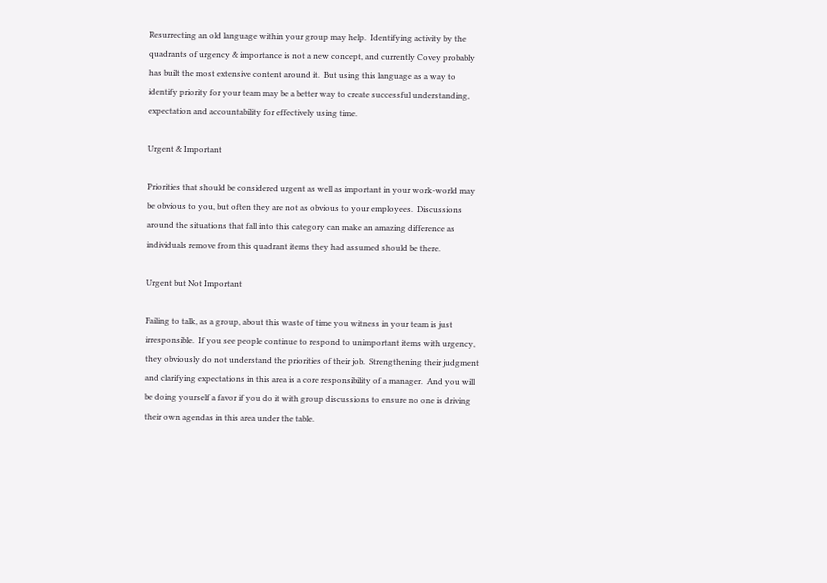Resurrecting an old language within your group may help.  Identifying activity by the quadrants of urgency & importance is not a new concept, and currently Covey probably has built the most extensive content around it.  But using this language as a way to identify priority for your team may be a better way to create successful understanding, expectation and accountability for effectively using time.

Urgent & Important

Priorities that should be considered urgent as well as important in your work-world may be obvious to you, but often they are not as obvious to your employees.  Discussions around the situations that fall into this category can make an amazing difference as individuals remove from this quadrant items they had assumed should be there.

Urgent but Not Important

Failing to talk, as a group, about this waste of time you witness in your team is just irresponsible.  If you see people continue to respond to unimportant items with urgency, they obviously do not understand the priorities of their job.  Strengthening their judgment and clarifying expectations in this area is a core responsibility of a manager.  And you will be doing yourself a favor if you do it with group discussions to ensure no one is driving their own agendas in this area under the table.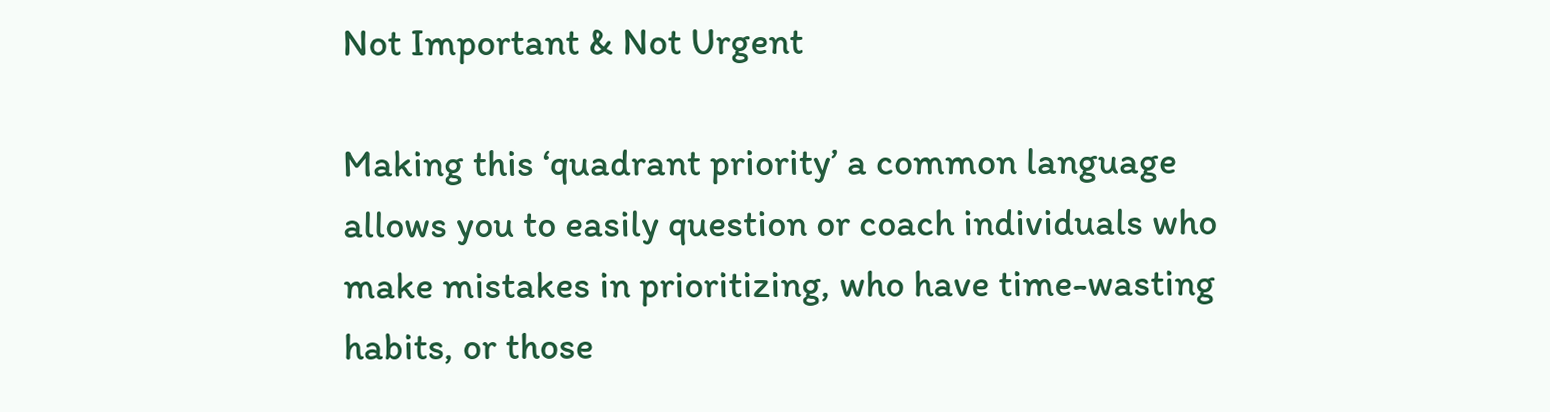Not Important & Not Urgent

Making this ‘quadrant priority’ a common language allows you to easily question or coach individuals who make mistakes in prioritizing, who have time-wasting habits, or those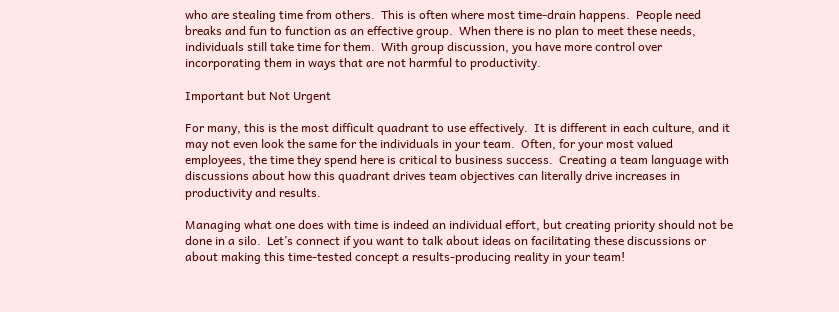who are stealing time from others.  This is often where most time-drain happens.  People need breaks and fun to function as an effective group.  When there is no plan to meet these needs, individuals still take time for them.  With group discussion, you have more control over incorporating them in ways that are not harmful to productivity.

Important but Not Urgent

For many, this is the most difficult quadrant to use effectively.  It is different in each culture, and it may not even look the same for the individuals in your team.  Often, for your most valued employees, the time they spend here is critical to business success.  Creating a team language with discussions about how this quadrant drives team objectives can literally drive increases in productivity and results.

Managing what one does with time is indeed an individual effort, but creating priority should not be done in a silo.  Let’s connect if you want to talk about ideas on facilitating these discussions or about making this time-tested concept a results-producing reality in your team!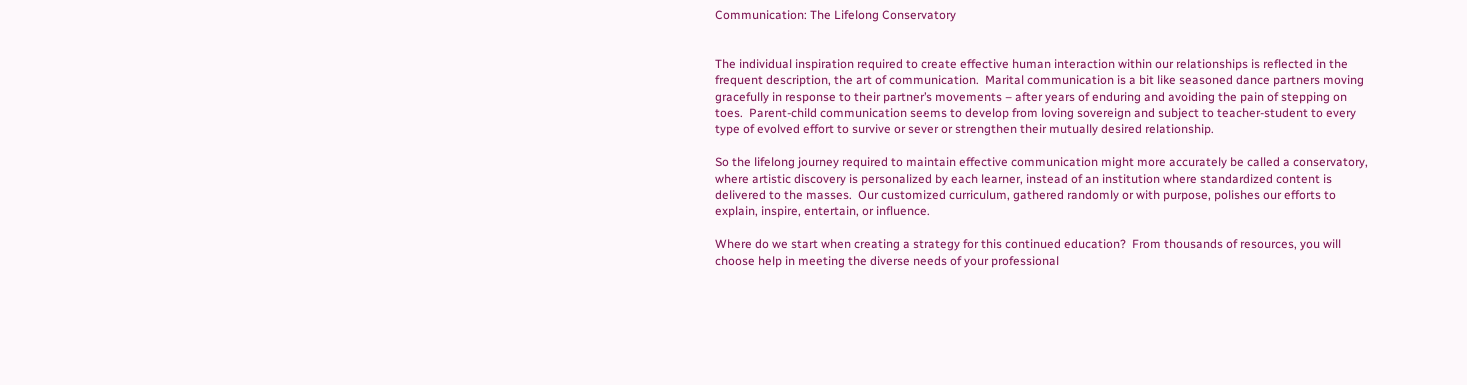Communication: The Lifelong Conservatory


The individual inspiration required to create effective human interaction within our relationships is reflected in the frequent description, the art of communication.  Marital communication is a bit like seasoned dance partners moving gracefully in response to their partner’s movements – after years of enduring and avoiding the pain of stepping on toes.  Parent-child communication seems to develop from loving sovereign and subject to teacher-student to every type of evolved effort to survive or sever or strengthen their mutually desired relationship.

So the lifelong journey required to maintain effective communication might more accurately be called a conservatory, where artistic discovery is personalized by each learner, instead of an institution where standardized content is delivered to the masses.  Our customized curriculum, gathered randomly or with purpose, polishes our efforts to explain, inspire, entertain, or influence.

Where do we start when creating a strategy for this continued education?  From thousands of resources, you will choose help in meeting the diverse needs of your professional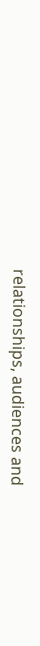relationships, audiences and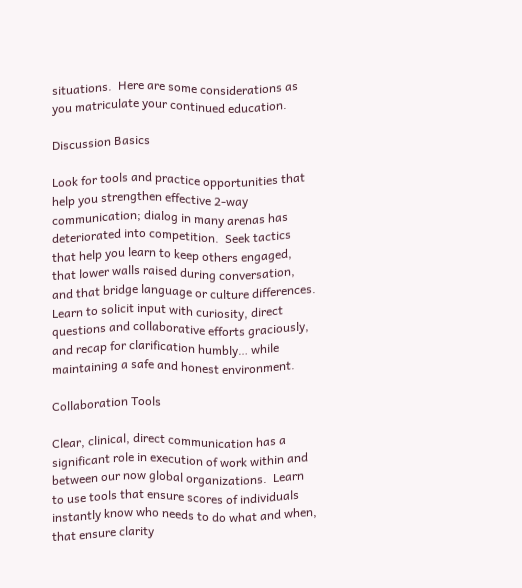situations.  Here are some considerations as you matriculate your continued education.

Discussion Basics

Look for tools and practice opportunities that help you strengthen effective 2-way communication; dialog in many arenas has deteriorated into competition.  Seek tactics that help you learn to keep others engaged, that lower walls raised during conversation, and that bridge language or culture differences.  Learn to solicit input with curiosity, direct questions and collaborative efforts graciously, and recap for clarification humbly… while maintaining a safe and honest environment.

Collaboration Tools

Clear, clinical, direct communication has a significant role in execution of work within and between our now global organizations.  Learn to use tools that ensure scores of individuals instantly know who needs to do what and when, that ensure clarity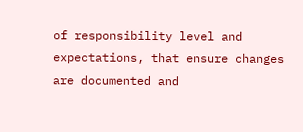of responsibility level and expectations, that ensure changes are documented and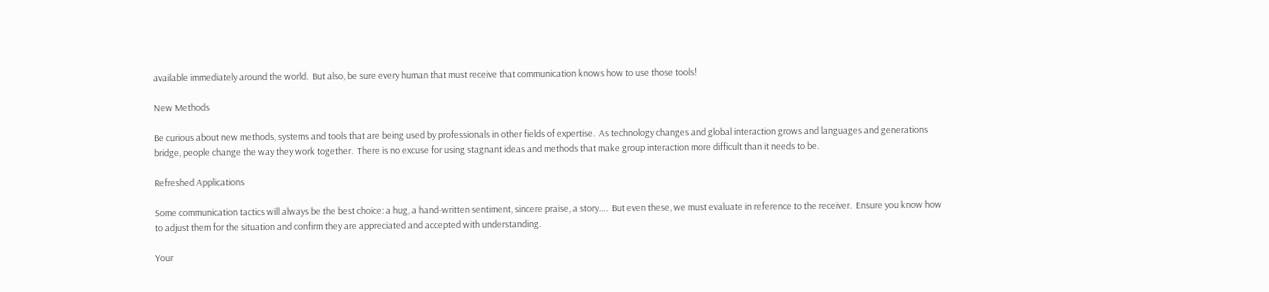available immediately around the world.  But also, be sure every human that must receive that communication knows how to use those tools!

New Methods

Be curious about new methods, systems and tools that are being used by professionals in other fields of expertise.  As technology changes and global interaction grows and languages and generations bridge, people change the way they work together.  There is no excuse for using stagnant ideas and methods that make group interaction more difficult than it needs to be.

Refreshed Applications

Some communication tactics will always be the best choice: a hug, a hand-written sentiment, sincere praise, a story….  But even these, we must evaluate in reference to the receiver.  Ensure you know how to adjust them for the situation and confirm they are appreciated and accepted with understanding.

Your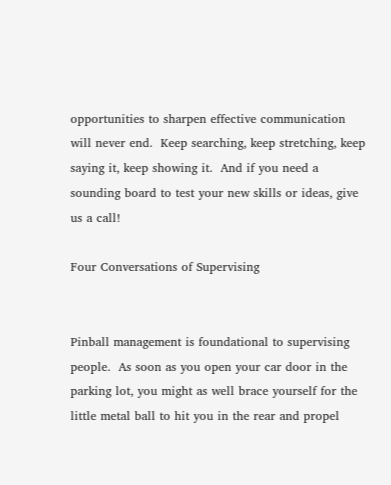opportunities to sharpen effective communication will never end.  Keep searching, keep stretching, keep saying it, keep showing it.  And if you need a sounding board to test your new skills or ideas, give us a call!

Four Conversations of Supervising


Pinball management is foundational to supervising people.  As soon as you open your car door in the parking lot, you might as well brace yourself for the little metal ball to hit you in the rear and propel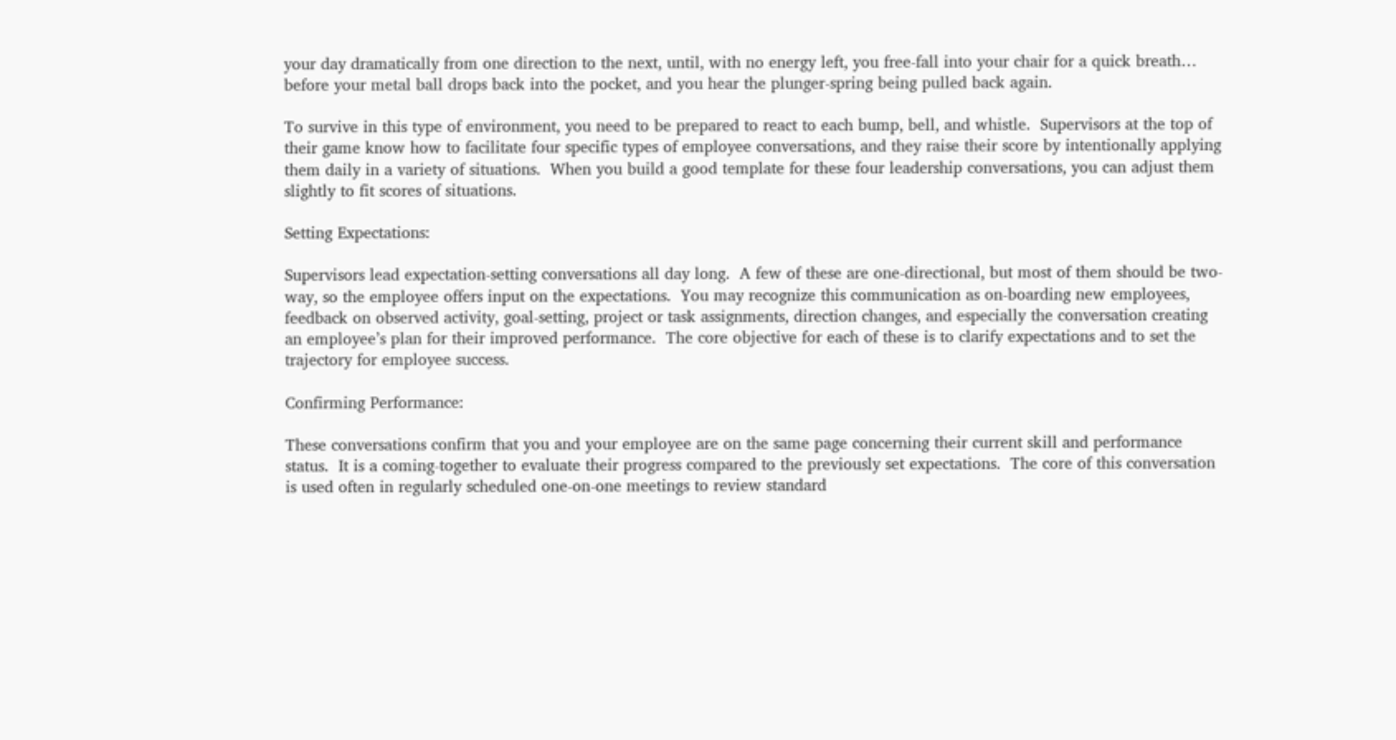your day dramatically from one direction to the next, until, with no energy left, you free-fall into your chair for a quick breath… before your metal ball drops back into the pocket, and you hear the plunger-spring being pulled back again.

To survive in this type of environment, you need to be prepared to react to each bump, bell, and whistle.  Supervisors at the top of their game know how to facilitate four specific types of employee conversations, and they raise their score by intentionally applying them daily in a variety of situations.  When you build a good template for these four leadership conversations, you can adjust them slightly to fit scores of situations.

Setting Expectations:

Supervisors lead expectation-setting conversations all day long.  A few of these are one-directional, but most of them should be two-way, so the employee offers input on the expectations.  You may recognize this communication as on-boarding new employees, feedback on observed activity, goal-setting, project or task assignments, direction changes, and especially the conversation creating an employee’s plan for their improved performance.  The core objective for each of these is to clarify expectations and to set the trajectory for employee success.

Confirming Performance:

These conversations confirm that you and your employee are on the same page concerning their current skill and performance status.  It is a coming-together to evaluate their progress compared to the previously set expectations.  The core of this conversation is used often in regularly scheduled one-on-one meetings to review standard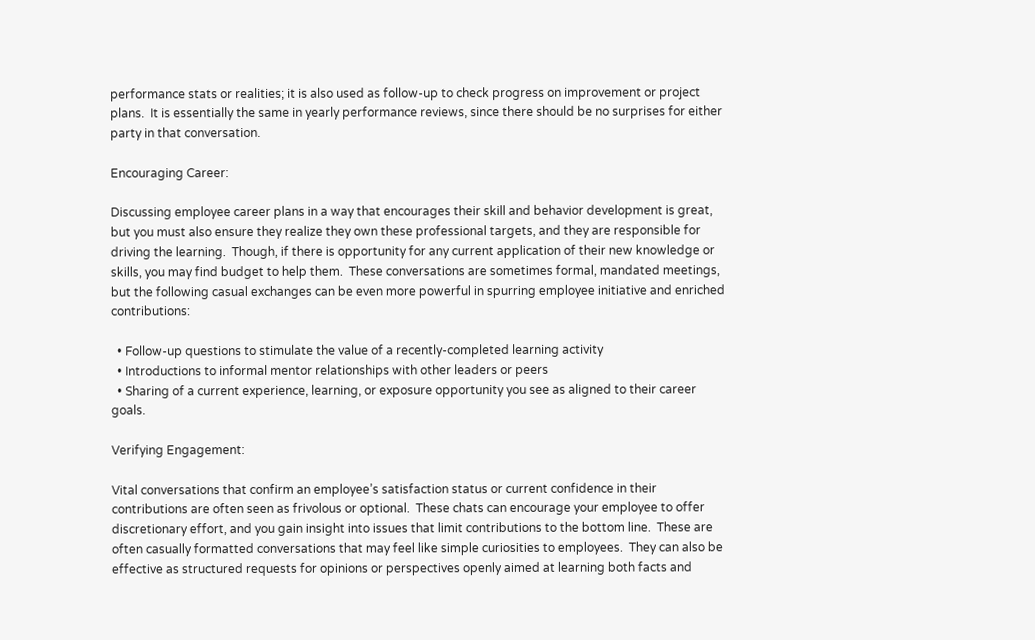performance stats or realities; it is also used as follow-up to check progress on improvement or project plans.  It is essentially the same in yearly performance reviews, since there should be no surprises for either party in that conversation.

Encouraging Career:

Discussing employee career plans in a way that encourages their skill and behavior development is great, but you must also ensure they realize they own these professional targets, and they are responsible for driving the learning.  Though, if there is opportunity for any current application of their new knowledge or skills, you may find budget to help them.  These conversations are sometimes formal, mandated meetings, but the following casual exchanges can be even more powerful in spurring employee initiative and enriched contributions:

  • Follow-up questions to stimulate the value of a recently-completed learning activity
  • Introductions to informal mentor relationships with other leaders or peers
  • Sharing of a current experience, learning, or exposure opportunity you see as aligned to their career goals.

Verifying Engagement:

Vital conversations that confirm an employee’s satisfaction status or current confidence in their contributions are often seen as frivolous or optional.  These chats can encourage your employee to offer discretionary effort, and you gain insight into issues that limit contributions to the bottom line.  These are often casually formatted conversations that may feel like simple curiosities to employees.  They can also be effective as structured requests for opinions or perspectives openly aimed at learning both facts and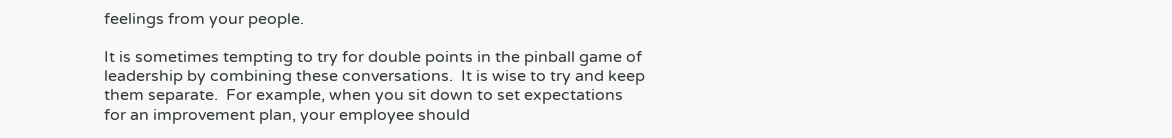feelings from your people.

It is sometimes tempting to try for double points in the pinball game of leadership by combining these conversations.  It is wise to try and keep them separate.  For example, when you sit down to set expectations for an improvement plan, your employee should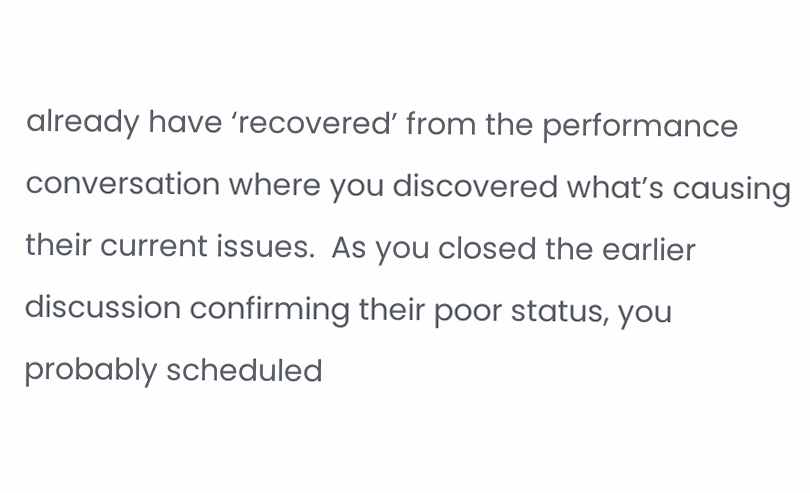already have ‘recovered’ from the performance conversation where you discovered what’s causing their current issues.  As you closed the earlier discussion confirming their poor status, you probably scheduled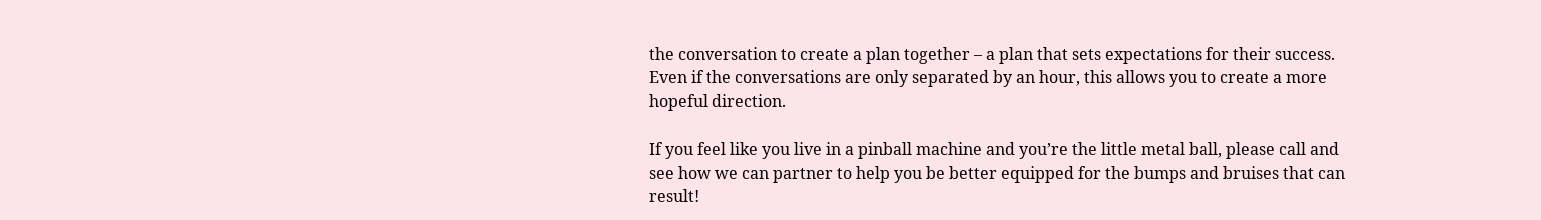the conversation to create a plan together – a plan that sets expectations for their success.  Even if the conversations are only separated by an hour, this allows you to create a more hopeful direction.

If you feel like you live in a pinball machine and you’re the little metal ball, please call and see how we can partner to help you be better equipped for the bumps and bruises that can result!